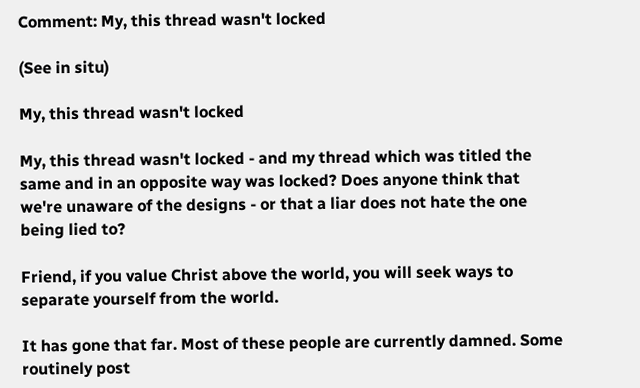Comment: My, this thread wasn't locked

(See in situ)

My, this thread wasn't locked

My, this thread wasn't locked - and my thread which was titled the same and in an opposite way was locked? Does anyone think that we're unaware of the designs - or that a liar does not hate the one being lied to?

Friend, if you value Christ above the world, you will seek ways to separate yourself from the world.

It has gone that far. Most of these people are currently damned. Some routinely post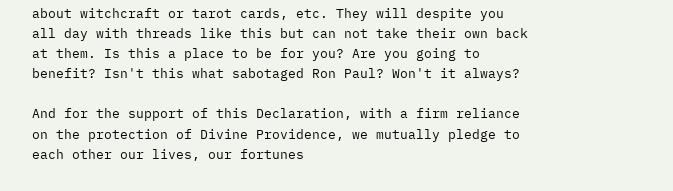about witchcraft or tarot cards, etc. They will despite you all day with threads like this but can not take their own back at them. Is this a place to be for you? Are you going to benefit? Isn't this what sabotaged Ron Paul? Won't it always?

And for the support of this Declaration, with a firm reliance on the protection of Divine Providence, we mutually pledge to each other our lives, our fortunes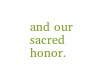and our sacred honor.